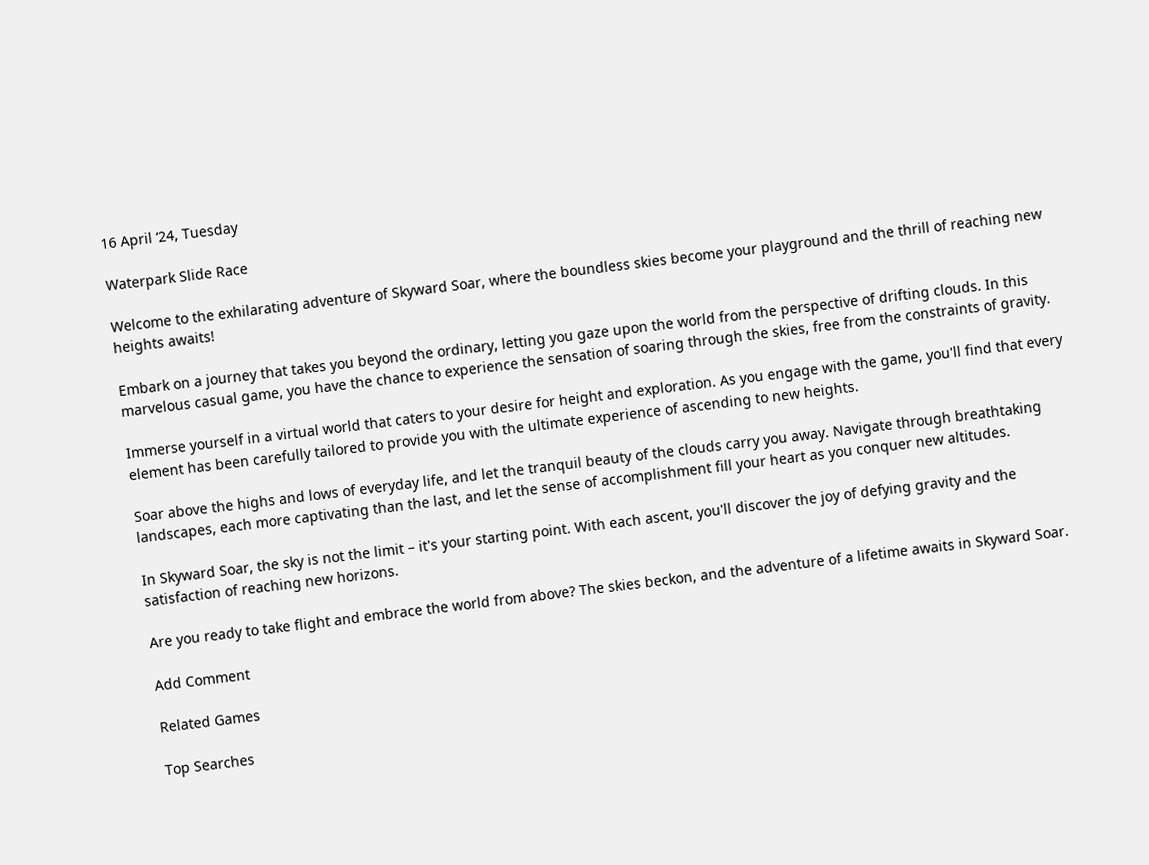16 April ‘24, Tuesday

Waterpark Slide Race

Welcome to the exhilarating adventure of Skyward Soar, where the boundless skies become your playground and the thrill of reaching new heights awaits!

Embark on a journey that takes you beyond the ordinary, letting you gaze upon the world from the perspective of drifting clouds. In this marvelous casual game, you have the chance to experience the sensation of soaring through the skies, free from the constraints of gravity.

Immerse yourself in a virtual world that caters to your desire for height and exploration. As you engage with the game, you'll find that every element has been carefully tailored to provide you with the ultimate experience of ascending to new heights.

Soar above the highs and lows of everyday life, and let the tranquil beauty of the clouds carry you away. Navigate through breathtaking landscapes, each more captivating than the last, and let the sense of accomplishment fill your heart as you conquer new altitudes.

In Skyward Soar, the sky is not the limit – it's your starting point. With each ascent, you'll discover the joy of defying gravity and the satisfaction of reaching new horizons.

Are you ready to take flight and embrace the world from above? The skies beckon, and the adventure of a lifetime awaits in Skyward Soar.

Add Comment

Related Games

Top Searches